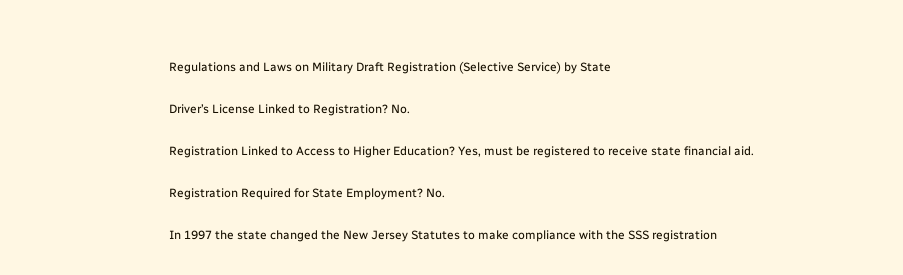Regulations and Laws on Military Draft Registration (Selective Service) by State

Driver’s License Linked to Registration? No.

Registration Linked to Access to Higher Education? Yes, must be registered to receive state financial aid.

Registration Required for State Employment? No.

In 1997 the state changed the New Jersey Statutes to make compliance with the SSS registration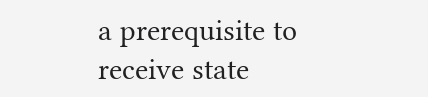a prerequisite to receive state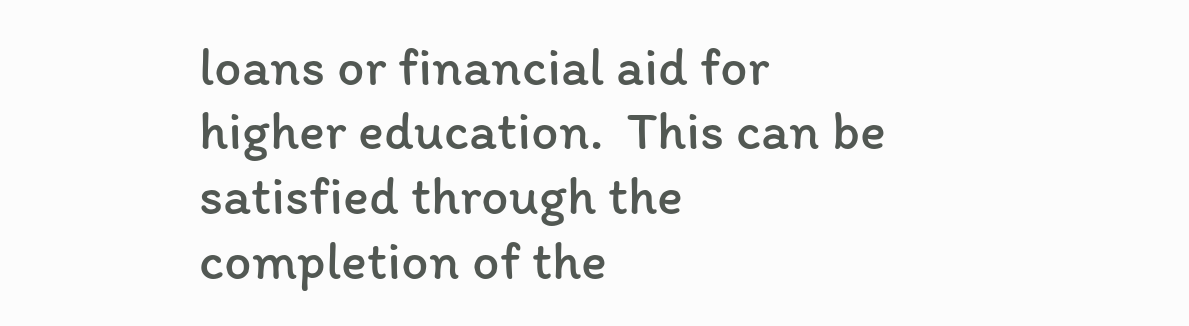loans or financial aid for higher education.  This can be satisfied through the completion of the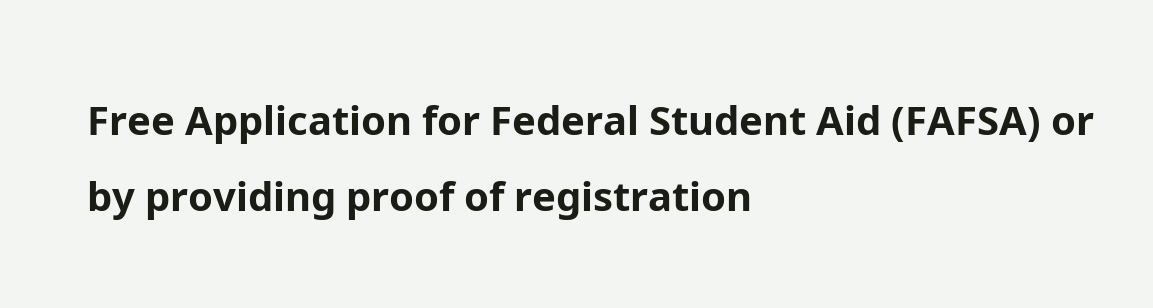Free Application for Federal Student Aid (FAFSA) or by providing proof of registration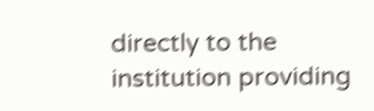directly to the institution providing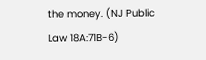the money. (NJ Public Law 18A:71B-6)